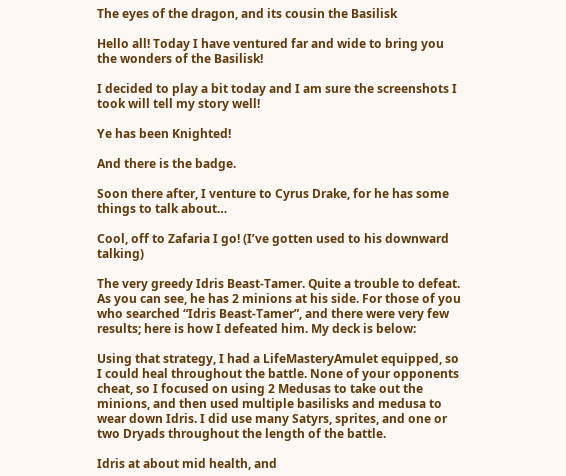The eyes of the dragon, and its cousin the Basilisk

Hello all! Today I have ventured far and wide to bring you the wonders of the Basilisk!

I decided to play a bit today and I am sure the screenshots I took will tell my story well!

Ye has been Knighted!

And there is the badge.

Soon there after, I venture to Cyrus Drake, for he has some things to talk about…

Cool, off to Zafaria I go! (I’ve gotten used to his downward talking)

The very greedy Idris Beast-Tamer. Quite a trouble to defeat. As you can see, he has 2 minions at his side. For those of you who searched “Idris Beast-Tamer”, and there were very few results; here is how I defeated him. My deck is below:

Using that strategy, I had a LifeMasteryAmulet equipped, so I could heal throughout the battle. None of your opponents cheat, so I focused on using 2 Medusas to take out the minions, and then used multiple basilisks and medusa to wear down Idris. I did use many Satyrs, sprites, and one or two Dryads throughout the length of the battle.

Idris at about mid health, and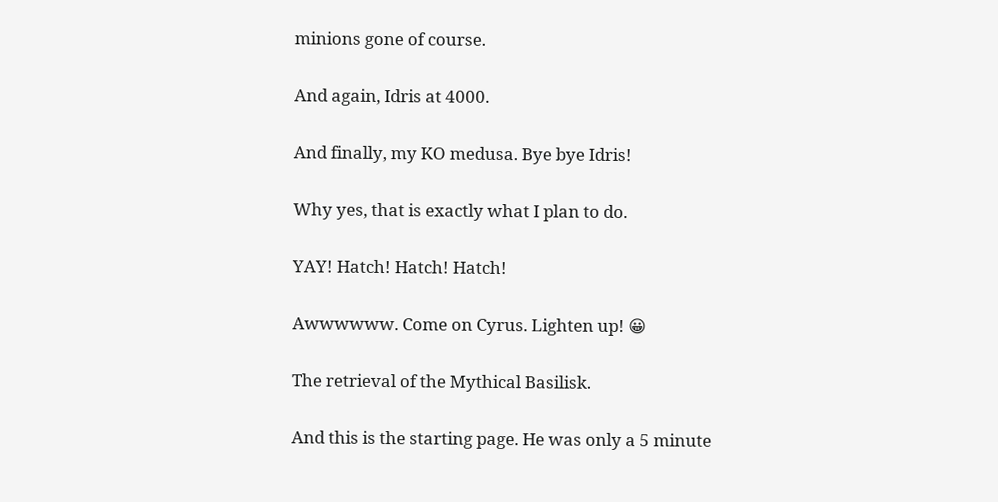minions gone of course.

And again, Idris at 4000.

And finally, my KO medusa. Bye bye Idris!

Why yes, that is exactly what I plan to do.

YAY! Hatch! Hatch! Hatch!

Awwwwww. Come on Cyrus. Lighten up! 😀

The retrieval of the Mythical Basilisk.

And this is the starting page. He was only a 5 minute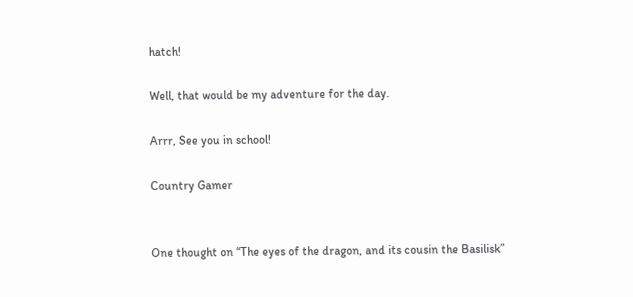hatch!

Well, that would be my adventure for the day.

Arrr, See you in school!

Country Gamer


One thought on “The eyes of the dragon, and its cousin the Basilisk”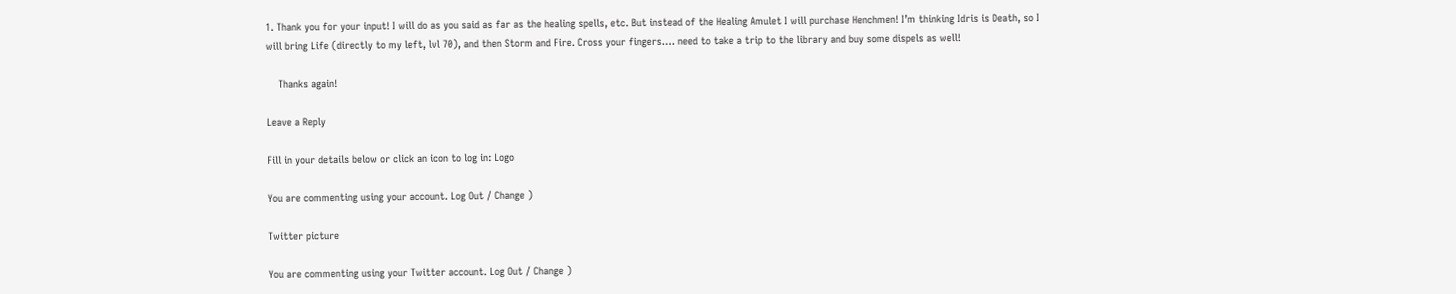1. Thank you for your input! I will do as you said as far as the healing spells, etc. But instead of the Healing Amulet I will purchase Henchmen! I’m thinking Idris is Death, so I will bring Life (directly to my left, lvl 70), and then Storm and Fire. Cross your fingers…. need to take a trip to the library and buy some dispels as well!

    Thanks again!

Leave a Reply

Fill in your details below or click an icon to log in: Logo

You are commenting using your account. Log Out / Change )

Twitter picture

You are commenting using your Twitter account. Log Out / Change )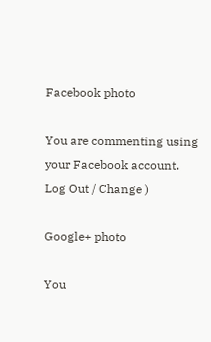Facebook photo

You are commenting using your Facebook account. Log Out / Change )

Google+ photo

You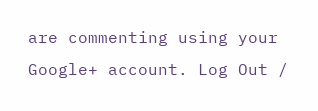are commenting using your Google+ account. Log Out /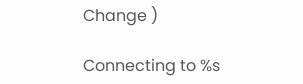Change )

Connecting to %s